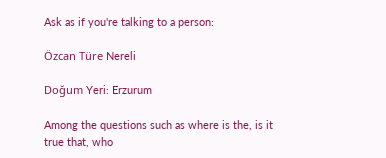Ask as if you're talking to a person:

Özcan Türe Nereli

Doğum Yeri: Erzurum

Among the questions such as where is the, is it true that, who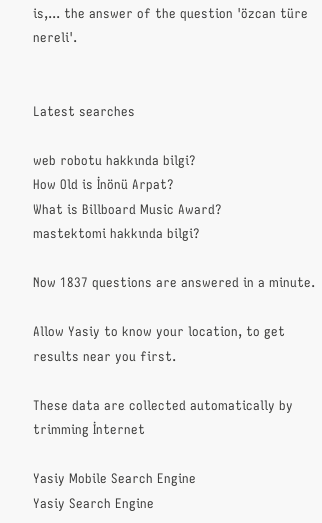is,... the answer of the question 'özcan türe nereli'.


Latest searches

web robotu hakkında bilgi?
How Old is İnönü Arpat?
What is Billboard Music Award?
mastektomi hakkında bilgi?

Now 1837 questions are answered in a minute.

Allow Yasiy to know your location, to get results near you first.

These data are collected automatically by trimming İnternet

Yasiy Mobile Search Engine
Yasiy Search Engine